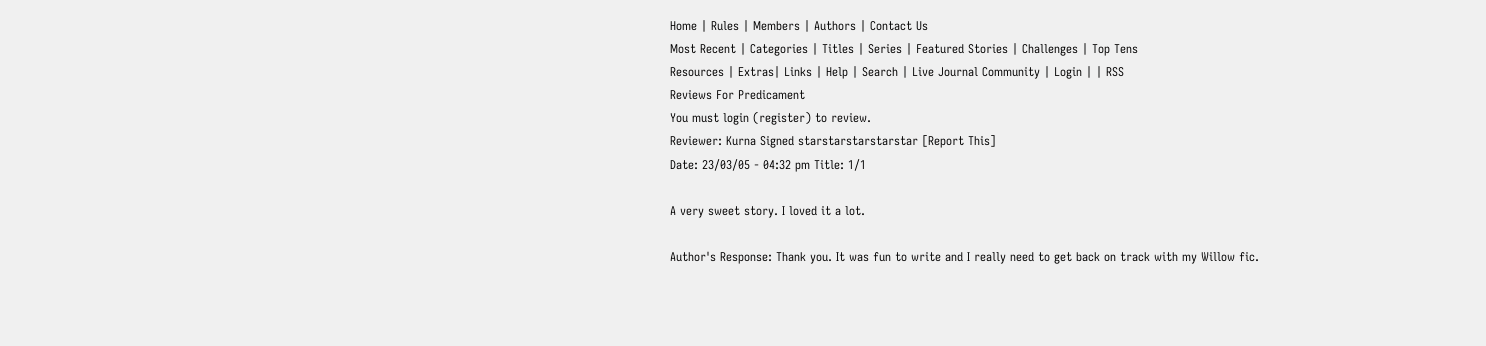Home | Rules | Members | Authors | Contact Us
Most Recent | Categories | Titles | Series | Featured Stories | Challenges | Top Tens
Resources | Extras| Links | Help | Search | Live Journal Community | Login | | RSS
Reviews For Predicament
You must login (register) to review.
Reviewer: Kurna Signed starstarstarstarstar [Report This]
Date: 23/03/05 - 04:32 pm Title: 1/1

A very sweet story. I loved it a lot.

Author's Response: Thank you. It was fun to write and I really need to get back on track with my Willow fic.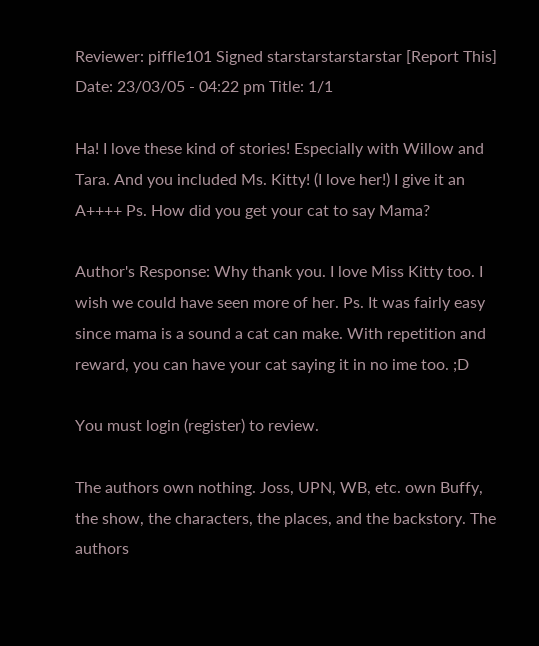Reviewer: piffle101 Signed starstarstarstarstar [Report This]
Date: 23/03/05 - 04:22 pm Title: 1/1

Ha! I love these kind of stories! Especially with Willow and Tara. And you included Ms. Kitty! (I love her!) I give it an A++++ Ps. How did you get your cat to say Mama?

Author's Response: Why thank you. I love Miss Kitty too. I wish we could have seen more of her. Ps. It was fairly easy since mama is a sound a cat can make. With repetition and reward, you can have your cat saying it in no ime too. ;D

You must login (register) to review.

The authors own nothing. Joss, UPN, WB, etc. own Buffy, the show, the characters, the places, and the backstory. The authors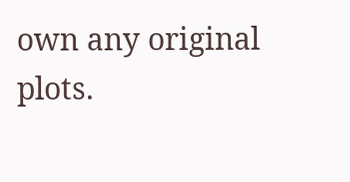own any original plots.